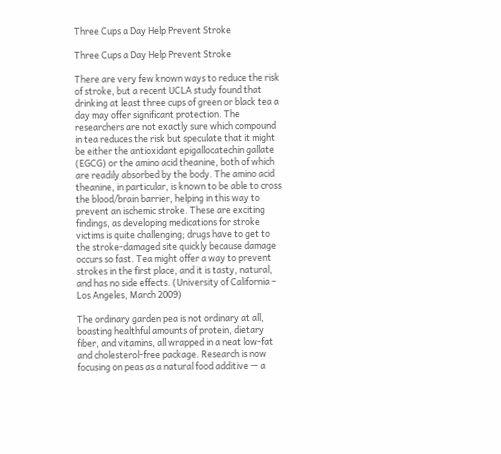Three Cups a Day Help Prevent Stroke

Three Cups a Day Help Prevent Stroke

There are very few known ways to reduce the risk of stroke, but a recent UCLA study found that drinking at least three cups of green or black tea a day may offer significant protection. The researchers are not exactly sure which compound in tea reduces the risk but speculate that it might be either the antioxidant epigallocatechin gallate (EGCG) or the amino acid theanine, both of which are readily absorbed by the body. The amino acid theanine, in particular, is known to be able to cross the blood/brain barrier, helping in this way to prevent an ischemic stroke. These are exciting findings, as developing medications for stroke victims is quite challenging; drugs have to get to the stroke-damaged site quickly because damage occurs so fast. Tea might offer a way to prevent strokes in the first place, and it is tasty, natural, and has no side effects. (University of California – Los Angeles, March 2009)

The ordinary garden pea is not ordinary at all, boasting healthful amounts of protein, dietary fiber, and vitamins, all wrapped in a neat low-fat and cholesterol-free package. Research is now focusing on peas as a natural food additive — a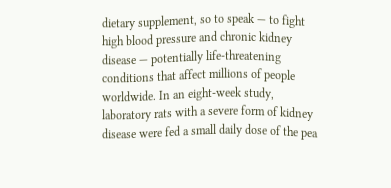dietary supplement, so to speak — to fight high blood pressure and chronic kidney disease — potentially life-threatening conditions that affect millions of people worldwide. In an eight-week study, laboratory rats with a severe form of kidney disease were fed a small daily dose of the pea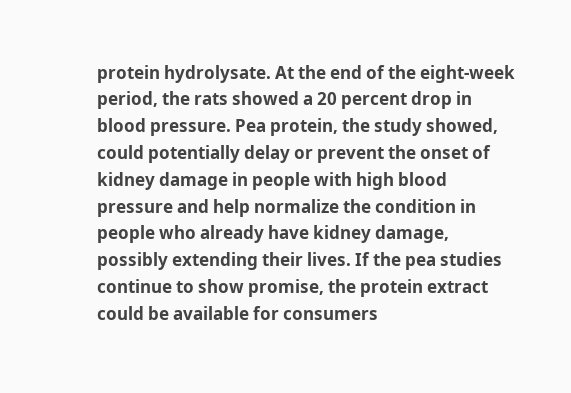protein hydrolysate. At the end of the eight-week period, the rats showed a 20 percent drop in blood pressure. Pea protein, the study showed, could potentially delay or prevent the onset of kidney damage in people with high blood pressure and help normalize the condition in people who already have kidney damage, possibly extending their lives. If the pea studies continue to show promise, the protein extract could be available for consumers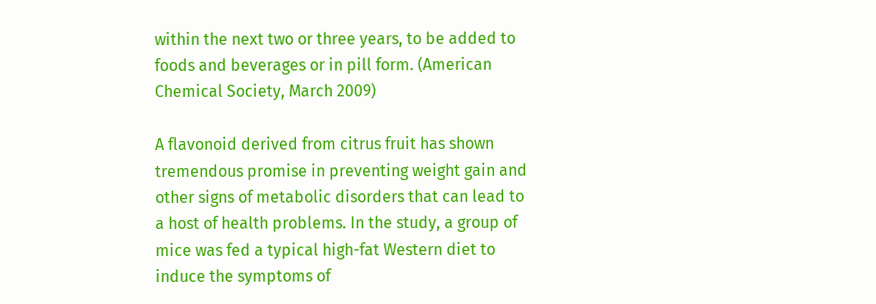within the next two or three years, to be added to foods and beverages or in pill form. (American Chemical Society, March 2009)

A flavonoid derived from citrus fruit has shown tremendous promise in preventing weight gain and other signs of metabolic disorders that can lead to a host of health problems. In the study, a group of mice was fed a typical high-fat Western diet to induce the symptoms of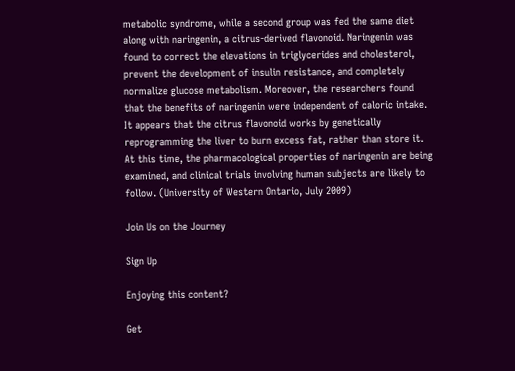metabolic syndrome, while a second group was fed the same diet along with naringenin, a citrus-derived flavonoid. Naringenin was found to correct the elevations in triglycerides and cholesterol, prevent the development of insulin resistance, and completely normalize glucose metabolism. Moreover, the researchers found that the benefits of naringenin were independent of caloric intake. It appears that the citrus flavonoid works by genetically reprogramming the liver to burn excess fat, rather than store it. At this time, the pharmacological properties of naringenin are being examined, and clinical trials involving human subjects are likely to follow. (University of Western Ontario, July 2009)

Join Us on the Journey

Sign Up

Enjoying this content?

Get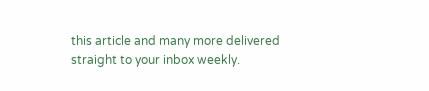this article and many more delivered straight to your inbox weekly.